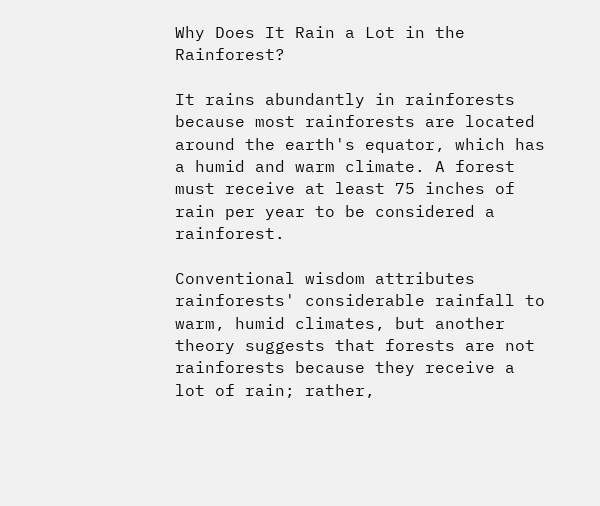Why Does It Rain a Lot in the Rainforest?

It rains abundantly in rainforests because most rainforests are located around the earth's equator, which has a humid and warm climate. A forest must receive at least 75 inches of rain per year to be considered a rainforest.

Conventional wisdom attributes rainforests' considerable rainfall to warm, humid climates, but another theory suggests that forests are not rainforests because they receive a lot of rain; rather,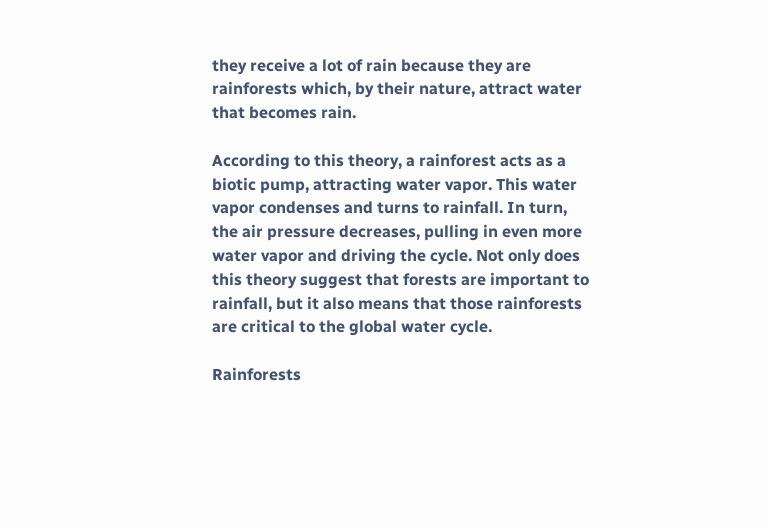they receive a lot of rain because they are rainforests which, by their nature, attract water that becomes rain.

According to this theory, a rainforest acts as a biotic pump, attracting water vapor. This water vapor condenses and turns to rainfall. In turn, the air pressure decreases, pulling in even more water vapor and driving the cycle. Not only does this theory suggest that forests are important to rainfall, but it also means that those rainforests are critical to the global water cycle.

Rainforests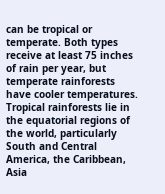can be tropical or temperate. Both types receive at least 75 inches of rain per year, but temperate rainforests have cooler temperatures. Tropical rainforests lie in the equatorial regions of the world, particularly South and Central America, the Caribbean, Asia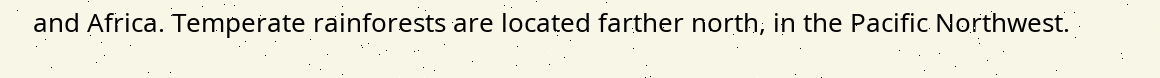and Africa. Temperate rainforests are located farther north, in the Pacific Northwest.